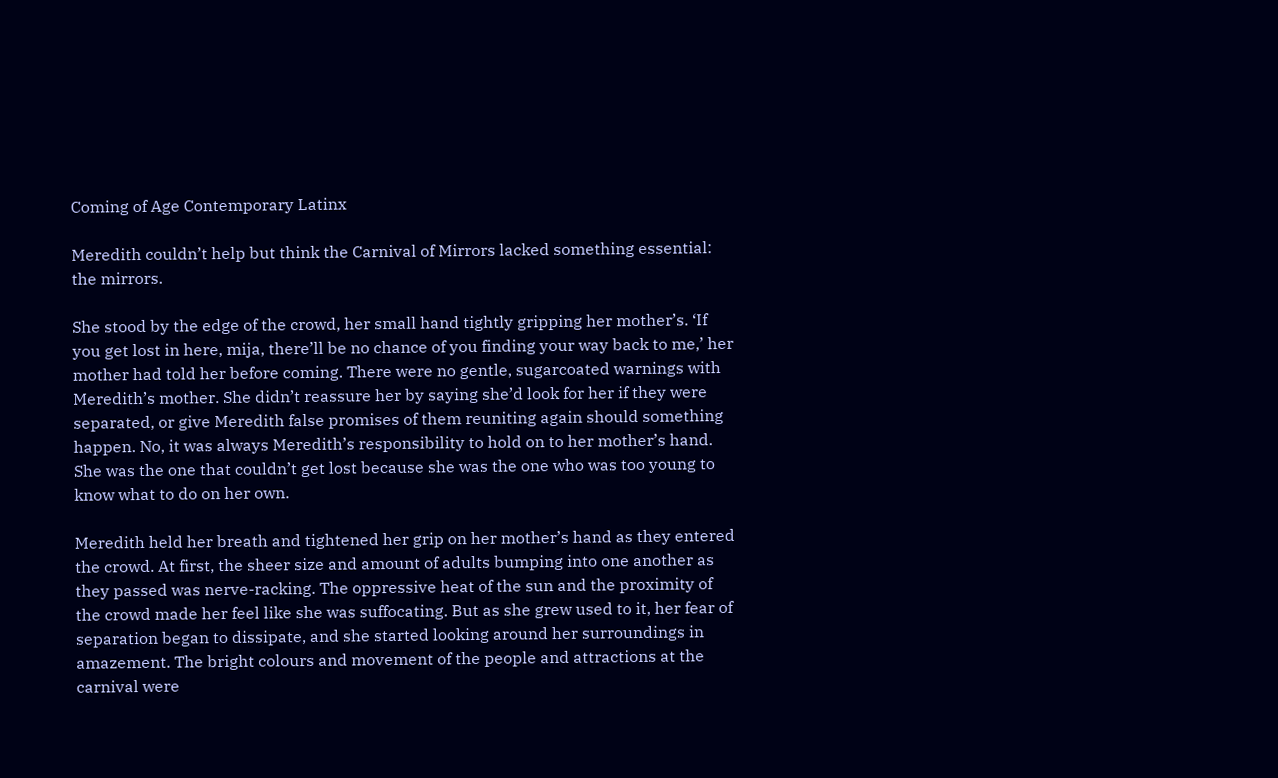Coming of Age Contemporary Latinx

Meredith couldn’t help but think the Carnival of Mirrors lacked something essential: the mirrors.

She stood by the edge of the crowd, her small hand tightly gripping her mother’s. ‘If you get lost in here, mija, there’ll be no chance of you finding your way back to me,’ her mother had told her before coming. There were no gentle, sugarcoated warnings with Meredith’s mother. She didn’t reassure her by saying she’d look for her if they were separated, or give Meredith false promises of them reuniting again should something happen. No, it was always Meredith’s responsibility to hold on to her mother’s hand. She was the one that couldn’t get lost because she was the one who was too young to know what to do on her own.

Meredith held her breath and tightened her grip on her mother’s hand as they entered the crowd. At first, the sheer size and amount of adults bumping into one another as they passed was nerve-racking. The oppressive heat of the sun and the proximity of the crowd made her feel like she was suffocating. But as she grew used to it, her fear of separation began to dissipate, and she started looking around her surroundings in amazement. The bright colours and movement of the people and attractions at the carnival were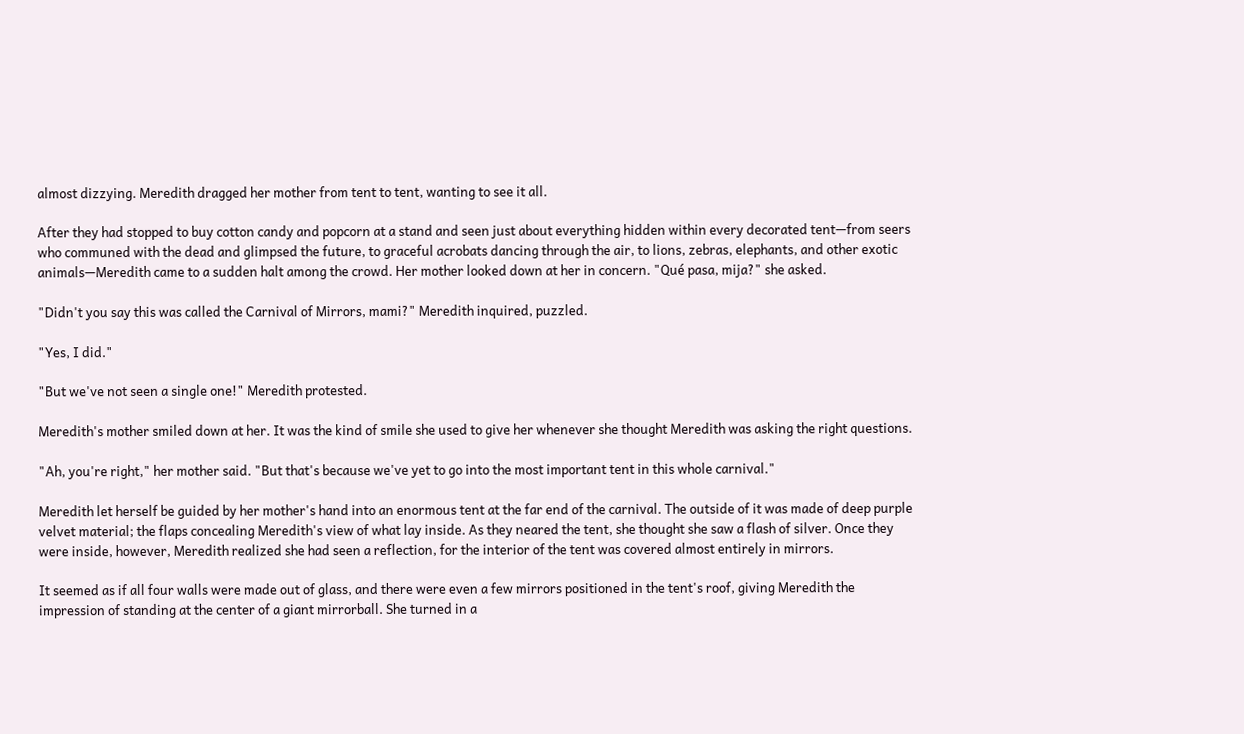almost dizzying. Meredith dragged her mother from tent to tent, wanting to see it all.

After they had stopped to buy cotton candy and popcorn at a stand and seen just about everything hidden within every decorated tent—from seers who communed with the dead and glimpsed the future, to graceful acrobats dancing through the air, to lions, zebras, elephants, and other exotic animals—Meredith came to a sudden halt among the crowd. Her mother looked down at her in concern. "Qué pasa, mija?" she asked.

"Didn't you say this was called the Carnival of Mirrors, mami?" Meredith inquired, puzzled.

"Yes, I did."

"But we've not seen a single one!" Meredith protested.

Meredith's mother smiled down at her. It was the kind of smile she used to give her whenever she thought Meredith was asking the right questions.

"Ah, you're right," her mother said. "But that's because we've yet to go into the most important tent in this whole carnival."

Meredith let herself be guided by her mother's hand into an enormous tent at the far end of the carnival. The outside of it was made of deep purple velvet material; the flaps concealing Meredith's view of what lay inside. As they neared the tent, she thought she saw a flash of silver. Once they were inside, however, Meredith realized she had seen a reflection, for the interior of the tent was covered almost entirely in mirrors.

It seemed as if all four walls were made out of glass, and there were even a few mirrors positioned in the tent's roof, giving Meredith the impression of standing at the center of a giant mirrorball. She turned in a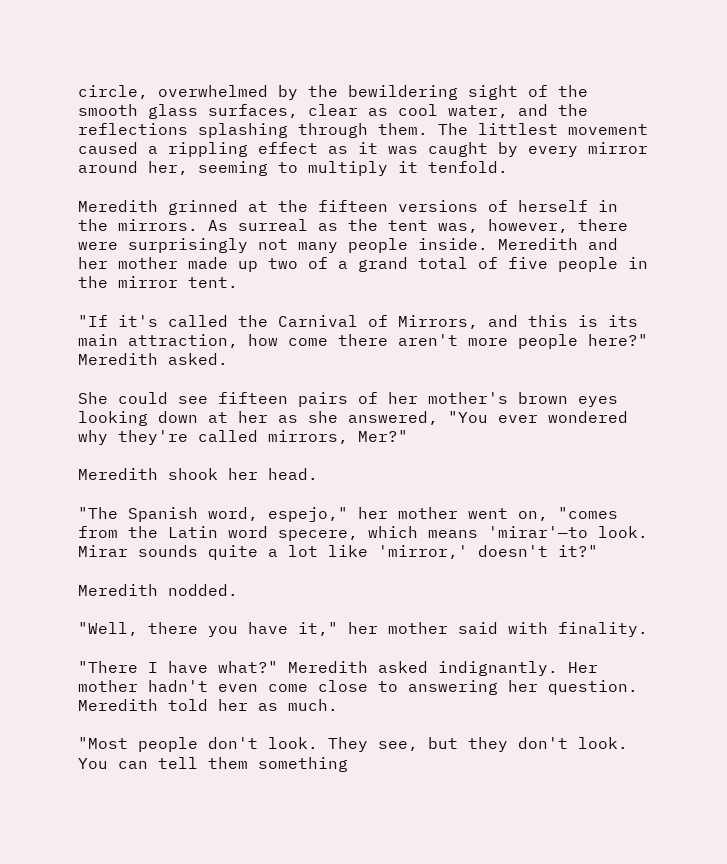circle, overwhelmed by the bewildering sight of the smooth glass surfaces, clear as cool water, and the reflections splashing through them. The littlest movement caused a rippling effect as it was caught by every mirror around her, seeming to multiply it tenfold.

Meredith grinned at the fifteen versions of herself in the mirrors. As surreal as the tent was, however, there were surprisingly not many people inside. Meredith and her mother made up two of a grand total of five people in the mirror tent.

"If it's called the Carnival of Mirrors, and this is its main attraction, how come there aren't more people here?" Meredith asked.

She could see fifteen pairs of her mother's brown eyes looking down at her as she answered, "You ever wondered why they're called mirrors, Mer?"

Meredith shook her head.

"The Spanish word, espejo," her mother went on, "comes from the Latin word specere, which means 'mirar'—to look. Mirar sounds quite a lot like 'mirror,' doesn't it?"

Meredith nodded.

"Well, there you have it," her mother said with finality.

"There I have what?" Meredith asked indignantly. Her mother hadn't even come close to answering her question. Meredith told her as much.

"Most people don't look. They see, but they don't look. You can tell them something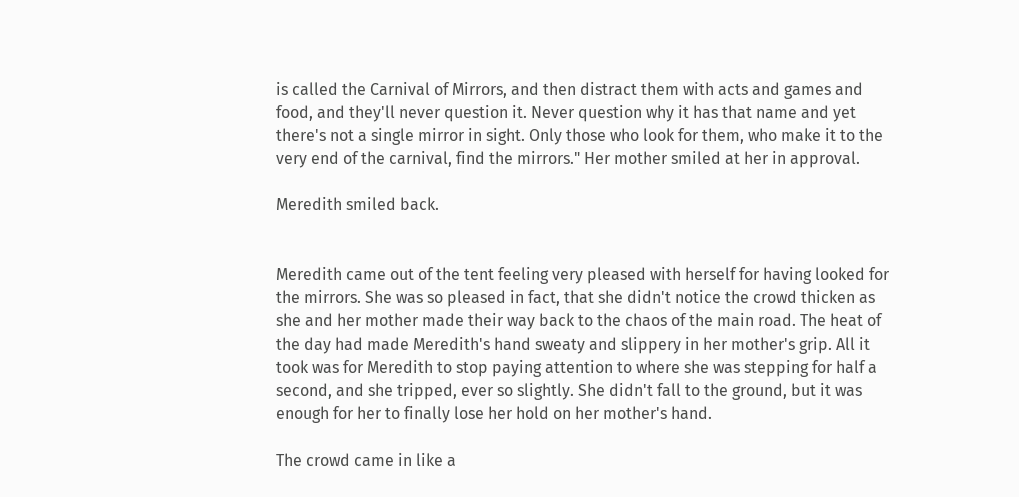is called the Carnival of Mirrors, and then distract them with acts and games and food, and they'll never question it. Never question why it has that name and yet there's not a single mirror in sight. Only those who look for them, who make it to the very end of the carnival, find the mirrors." Her mother smiled at her in approval.

Meredith smiled back.


Meredith came out of the tent feeling very pleased with herself for having looked for the mirrors. She was so pleased in fact, that she didn't notice the crowd thicken as she and her mother made their way back to the chaos of the main road. The heat of the day had made Meredith's hand sweaty and slippery in her mother's grip. All it took was for Meredith to stop paying attention to where she was stepping for half a second, and she tripped, ever so slightly. She didn't fall to the ground, but it was enough for her to finally lose her hold on her mother's hand.

The crowd came in like a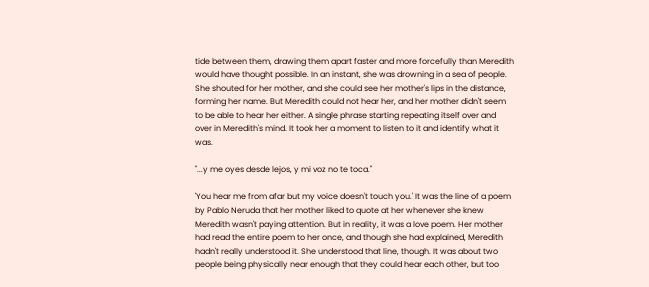tide between them, drawing them apart faster and more forcefully than Meredith would have thought possible. In an instant, she was drowning in a sea of people. She shouted for her mother, and she could see her mother's lips in the distance, forming her name. But Meredith could not hear her, and her mother didn't seem to be able to hear her either. A single phrase starting repeating itself over and over in Meredith's mind. It took her a moment to listen to it and identify what it was.

"...y me oyes desde lejos, y mi voz no te toca."

'You hear me from afar but my voice doesn't touch you.' It was the line of a poem by Pablo Neruda that her mother liked to quote at her whenever she knew Meredith wasn't paying attention. But in reality, it was a love poem. Her mother had read the entire poem to her once, and though she had explained, Meredith hadn't really understood it. She understood that line, though. It was about two people being physically near enough that they could hear each other, but too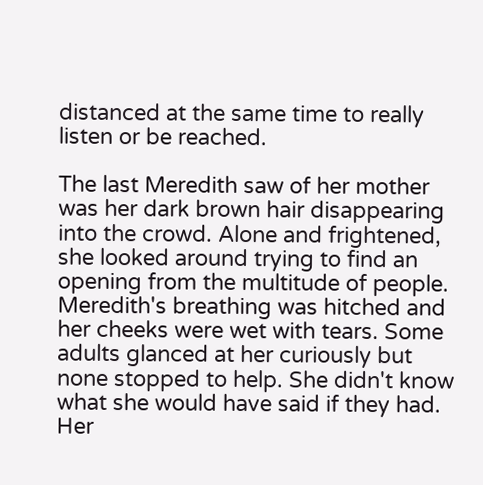distanced at the same time to really listen or be reached.

The last Meredith saw of her mother was her dark brown hair disappearing into the crowd. Alone and frightened, she looked around trying to find an opening from the multitude of people. Meredith's breathing was hitched and her cheeks were wet with tears. Some adults glanced at her curiously but none stopped to help. She didn't know what she would have said if they had. Her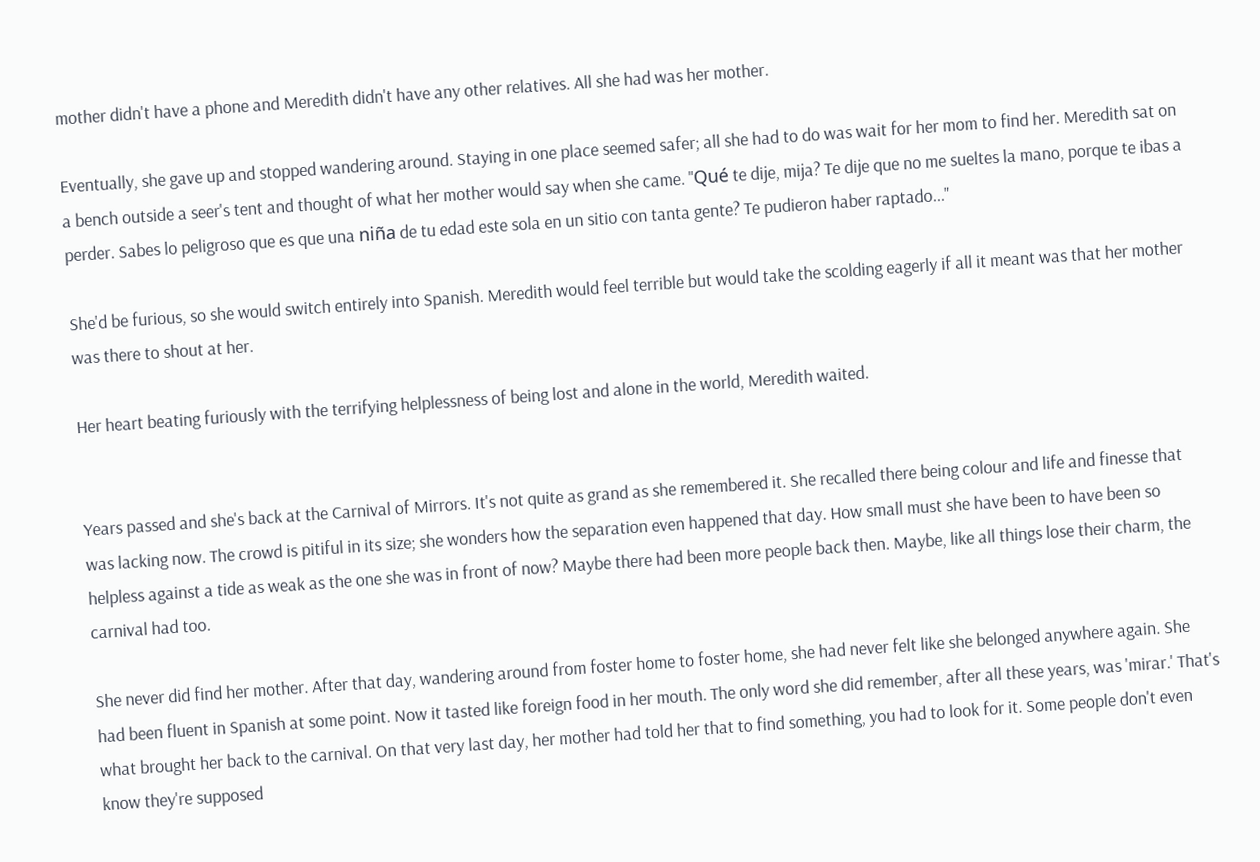mother didn't have a phone and Meredith didn't have any other relatives. All she had was her mother.

Eventually, she gave up and stopped wandering around. Staying in one place seemed safer; all she had to do was wait for her mom to find her. Meredith sat on a bench outside a seer's tent and thought of what her mother would say when she came. "Qué te dije, mija? Te dije que no me sueltes la mano, porque te ibas a perder. Sabes lo peligroso que es que una niña de tu edad este sola en un sitio con tanta gente? Te pudieron haber raptado..."

She'd be furious, so she would switch entirely into Spanish. Meredith would feel terrible but would take the scolding eagerly if all it meant was that her mother was there to shout at her.

Her heart beating furiously with the terrifying helplessness of being lost and alone in the world, Meredith waited.


Years passed and she's back at the Carnival of Mirrors. It's not quite as grand as she remembered it. She recalled there being colour and life and finesse that was lacking now. The crowd is pitiful in its size; she wonders how the separation even happened that day. How small must she have been to have been so helpless against a tide as weak as the one she was in front of now? Maybe there had been more people back then. Maybe, like all things lose their charm, the carnival had too.

She never did find her mother. After that day, wandering around from foster home to foster home, she had never felt like she belonged anywhere again. She had been fluent in Spanish at some point. Now it tasted like foreign food in her mouth. The only word she did remember, after all these years, was 'mirar.' That's what brought her back to the carnival. On that very last day, her mother had told her that to find something, you had to look for it. Some people don't even know they're supposed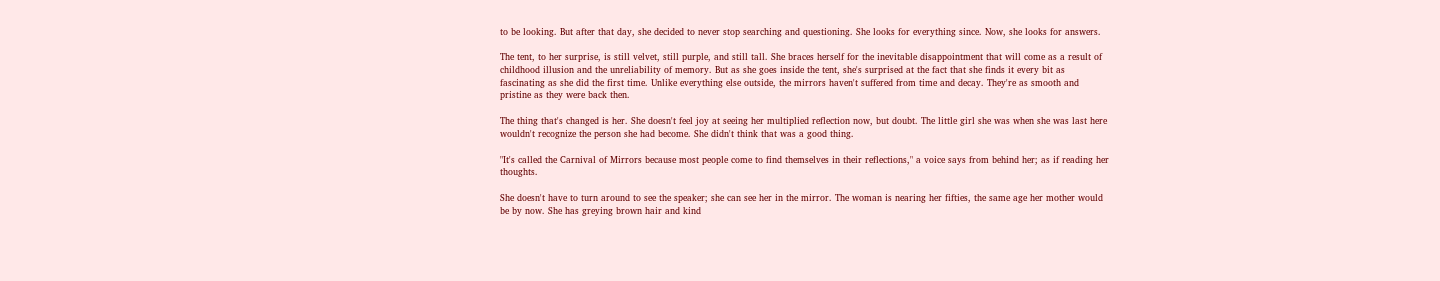to be looking. But after that day, she decided to never stop searching and questioning. She looks for everything since. Now, she looks for answers.

The tent, to her surprise, is still velvet, still purple, and still tall. She braces herself for the inevitable disappointment that will come as a result of childhood illusion and the unreliability of memory. But as she goes inside the tent, she's surprised at the fact that she finds it every bit as fascinating as she did the first time. Unlike everything else outside, the mirrors haven't suffered from time and decay. They're as smooth and pristine as they were back then.

The thing that's changed is her. She doesn't feel joy at seeing her multiplied reflection now, but doubt. The little girl she was when she was last here wouldn't recognize the person she had become. She didn't think that was a good thing.

"It's called the Carnival of Mirrors because most people come to find themselves in their reflections," a voice says from behind her; as if reading her thoughts.

She doesn't have to turn around to see the speaker; she can see her in the mirror. The woman is nearing her fifties, the same age her mother would be by now. She has greying brown hair and kind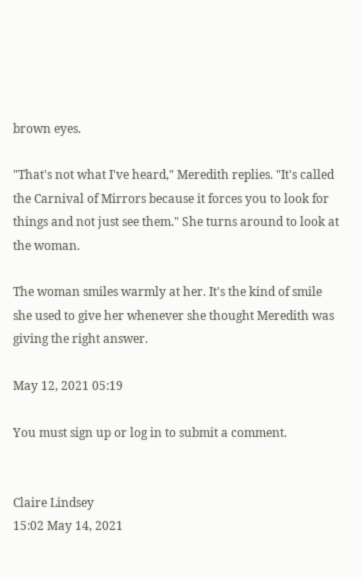brown eyes.

"That's not what I've heard," Meredith replies. "It's called the Carnival of Mirrors because it forces you to look for things and not just see them." She turns around to look at the woman.

The woman smiles warmly at her. It's the kind of smile she used to give her whenever she thought Meredith was giving the right answer.

May 12, 2021 05:19

You must sign up or log in to submit a comment.


Claire Lindsey
15:02 May 14, 2021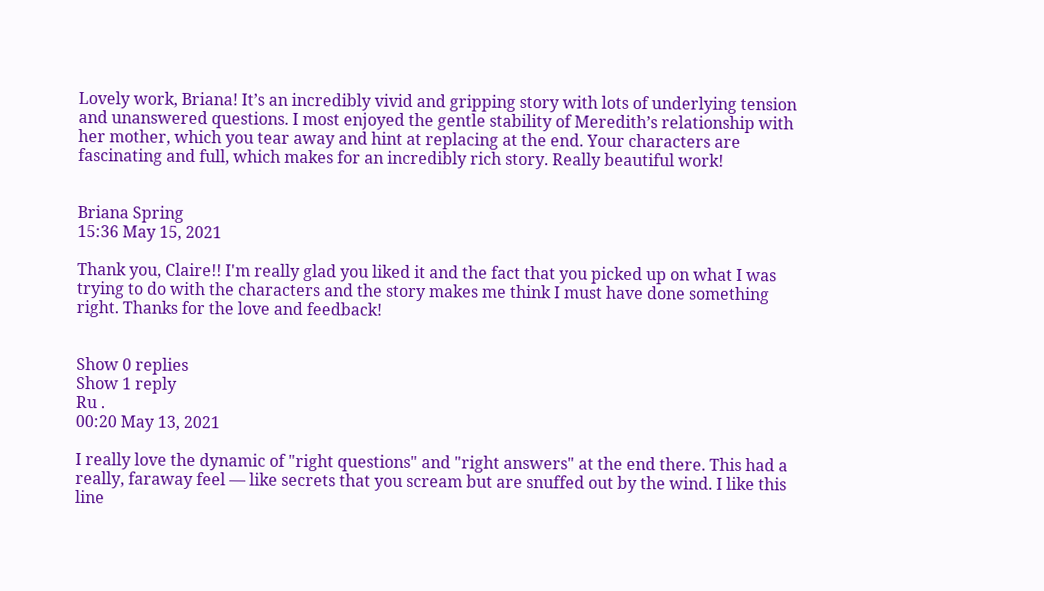Lovely work, Briana! It’s an incredibly vivid and gripping story with lots of underlying tension and unanswered questions. I most enjoyed the gentle stability of Meredith’s relationship with her mother, which you tear away and hint at replacing at the end. Your characters are fascinating and full, which makes for an incredibly rich story. Really beautiful work!


Briana Spring
15:36 May 15, 2021

Thank you, Claire!! I'm really glad you liked it and the fact that you picked up on what I was trying to do with the characters and the story makes me think I must have done something right. Thanks for the love and feedback!


Show 0 replies
Show 1 reply
Ru .
00:20 May 13, 2021

I really love the dynamic of "right questions" and "right answers" at the end there. This had a really, faraway feel — like secrets that you scream but are snuffed out by the wind. I like this line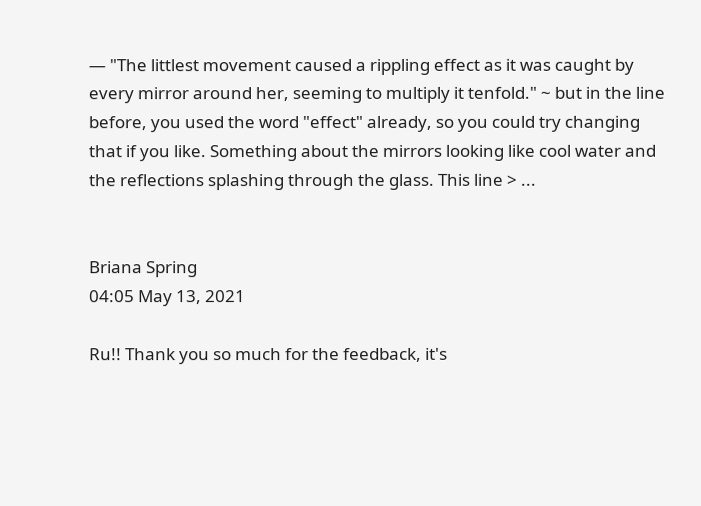— "The littlest movement caused a rippling effect as it was caught by every mirror around her, seeming to multiply it tenfold." ~ but in the line before, you used the word "effect" already, so you could try changing that if you like. Something about the mirrors looking like cool water and the reflections splashing through the glass. This line > ...


Briana Spring
04:05 May 13, 2021

Ru!! Thank you so much for the feedback, it's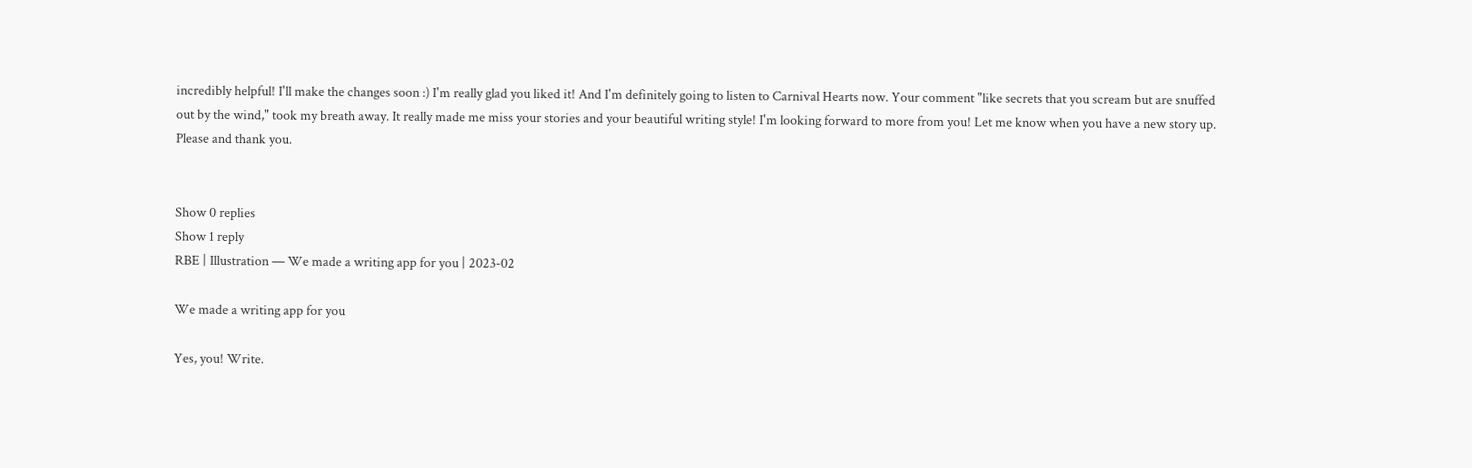incredibly helpful! I'll make the changes soon :) I'm really glad you liked it! And I'm definitely going to listen to Carnival Hearts now. Your comment "like secrets that you scream but are snuffed out by the wind," took my breath away. It really made me miss your stories and your beautiful writing style! I'm looking forward to more from you! Let me know when you have a new story up. Please and thank you.


Show 0 replies
Show 1 reply
RBE | Illustration — We made a writing app for you | 2023-02

We made a writing app for you

Yes, you! Write.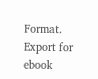Format. Export for ebook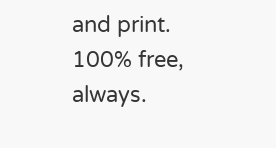and print. 100% free, always.